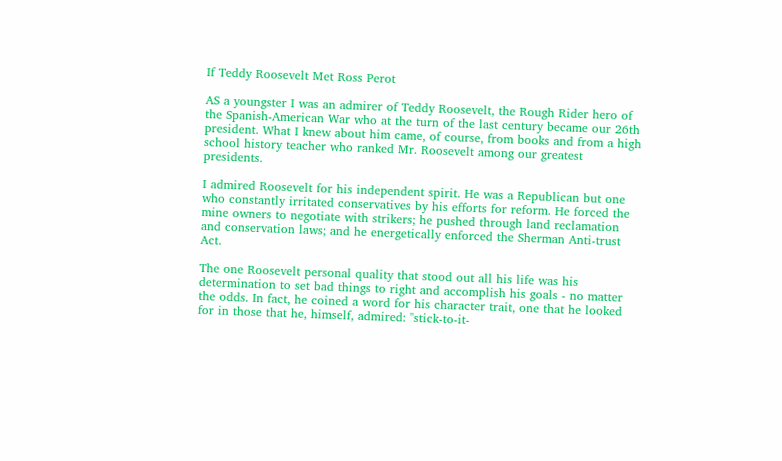If Teddy Roosevelt Met Ross Perot

AS a youngster I was an admirer of Teddy Roosevelt, the Rough Rider hero of the Spanish-American War who at the turn of the last century became our 26th president. What I knew about him came, of course, from books and from a high school history teacher who ranked Mr. Roosevelt among our greatest presidents.

I admired Roosevelt for his independent spirit. He was a Republican but one who constantly irritated conservatives by his efforts for reform. He forced the mine owners to negotiate with strikers; he pushed through land reclamation and conservation laws; and he energetically enforced the Sherman Anti-trust Act.

The one Roosevelt personal quality that stood out all his life was his determination to set bad things to right and accomplish his goals - no matter the odds. In fact, he coined a word for his character trait, one that he looked for in those that he, himself, admired: "stick-to-it-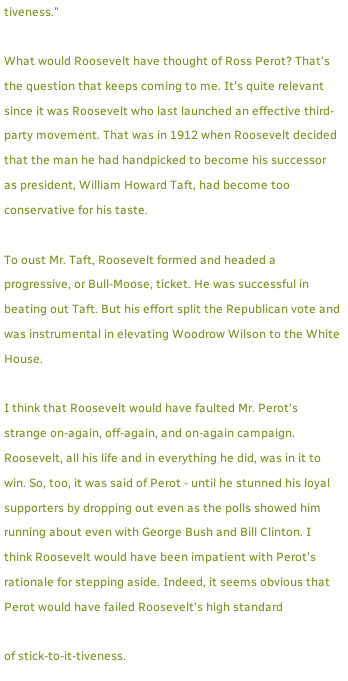tiveness."

What would Roosevelt have thought of Ross Perot? That's the question that keeps coming to me. It's quite relevant since it was Roosevelt who last launched an effective third-party movement. That was in 1912 when Roosevelt decided that the man he had handpicked to become his successor as president, William Howard Taft, had become too conservative for his taste.

To oust Mr. Taft, Roosevelt formed and headed a progressive, or Bull-Moose, ticket. He was successful in beating out Taft. But his effort split the Republican vote and was instrumental in elevating Woodrow Wilson to the White House.

I think that Roosevelt would have faulted Mr. Perot's strange on-again, off-again, and on-again campaign. Roosevelt, all his life and in everything he did, was in it to win. So, too, it was said of Perot - until he stunned his loyal supporters by dropping out even as the polls showed him running about even with George Bush and Bill Clinton. I think Roosevelt would have been impatient with Perot's rationale for stepping aside. Indeed, it seems obvious that Perot would have failed Roosevelt's high standard

of stick-to-it-tiveness.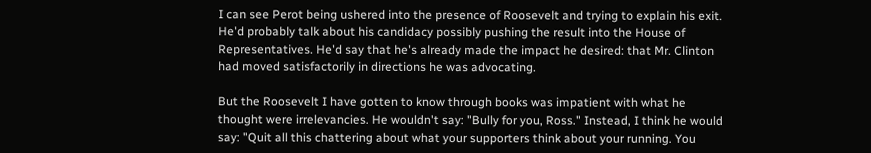I can see Perot being ushered into the presence of Roosevelt and trying to explain his exit. He'd probably talk about his candidacy possibly pushing the result into the House of Representatives. He'd say that he's already made the impact he desired: that Mr. Clinton had moved satisfactorily in directions he was advocating.

But the Roosevelt I have gotten to know through books was impatient with what he thought were irrelevancies. He wouldn't say: "Bully for you, Ross." Instead, I think he would say: "Quit all this chattering about what your supporters think about your running. You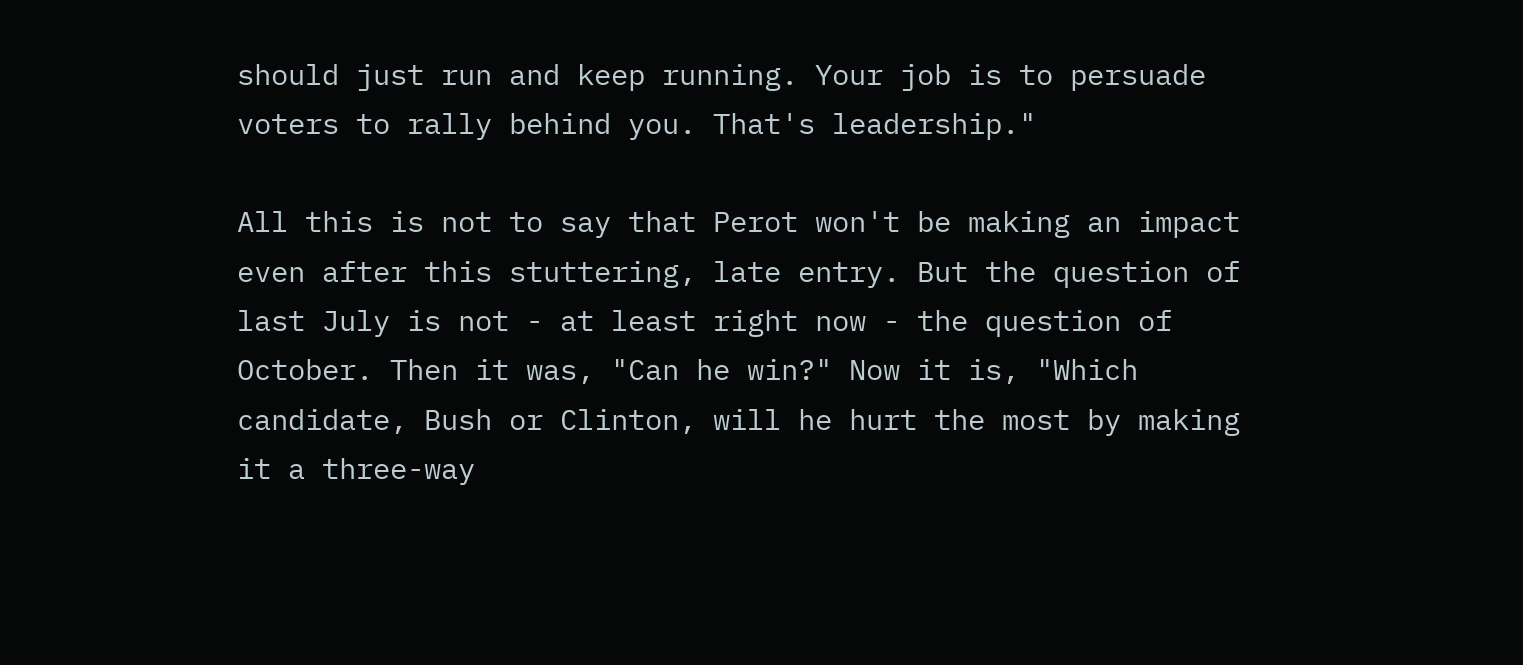should just run and keep running. Your job is to persuade voters to rally behind you. That's leadership."

All this is not to say that Perot won't be making an impact even after this stuttering, late entry. But the question of last July is not - at least right now - the question of October. Then it was, "Can he win?" Now it is, "Which candidate, Bush or Clinton, will he hurt the most by making it a three-way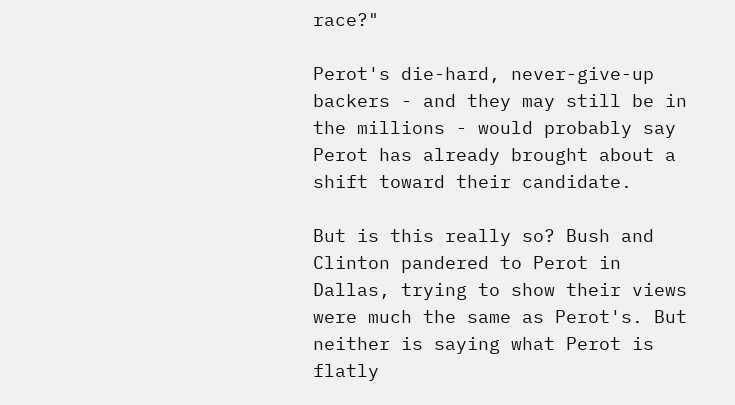race?"

Perot's die-hard, never-give-up backers - and they may still be in the millions - would probably say Perot has already brought about a shift toward their candidate.

But is this really so? Bush and Clinton pandered to Perot in Dallas, trying to show their views were much the same as Perot's. But neither is saying what Perot is flatly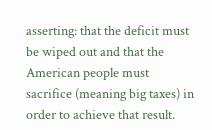asserting: that the deficit must be wiped out and that the American people must sacrifice (meaning big taxes) in order to achieve that result.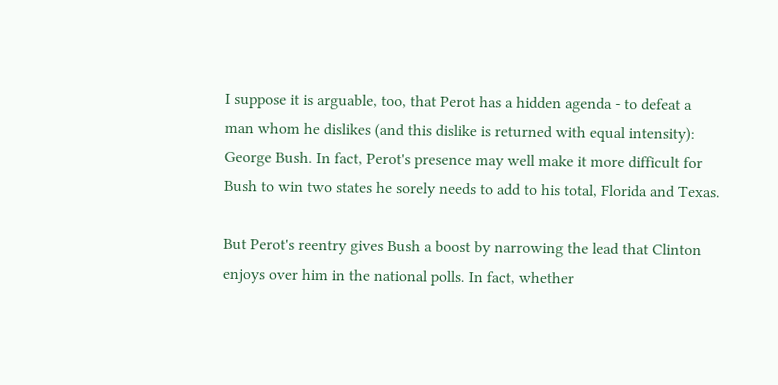I suppose it is arguable, too, that Perot has a hidden agenda - to defeat a man whom he dislikes (and this dislike is returned with equal intensity): George Bush. In fact, Perot's presence may well make it more difficult for Bush to win two states he sorely needs to add to his total, Florida and Texas.

But Perot's reentry gives Bush a boost by narrowing the lead that Clinton enjoys over him in the national polls. In fact, whether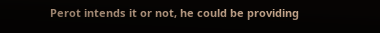Perot intends it or not, he could be providing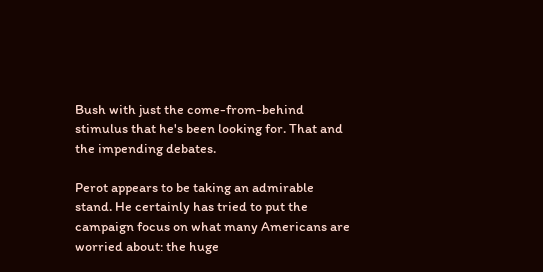Bush with just the come-from-behind stimulus that he's been looking for. That and the impending debates.

Perot appears to be taking an admirable stand. He certainly has tried to put the campaign focus on what many Americans are worried about: the huge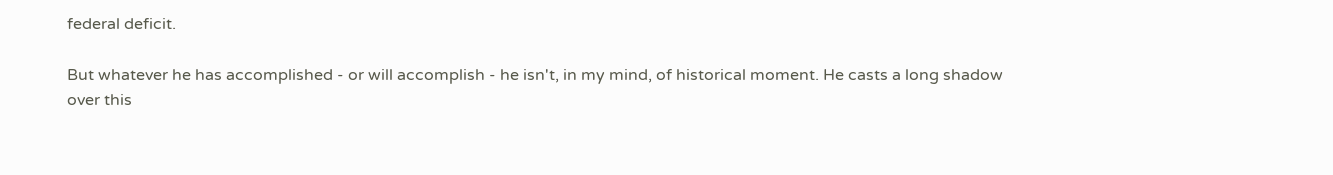federal deficit.

But whatever he has accomplished - or will accomplish - he isn't, in my mind, of historical moment. He casts a long shadow over this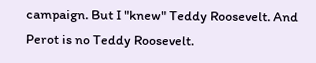campaign. But I "knew" Teddy Roosevelt. And Perot is no Teddy Roosevelt.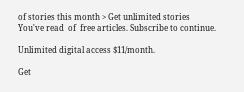of stories this month > Get unlimited stories
You've read  of  free articles. Subscribe to continue.

Unlimited digital access $11/month.

Get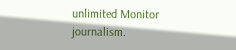unlimited Monitor journalism.